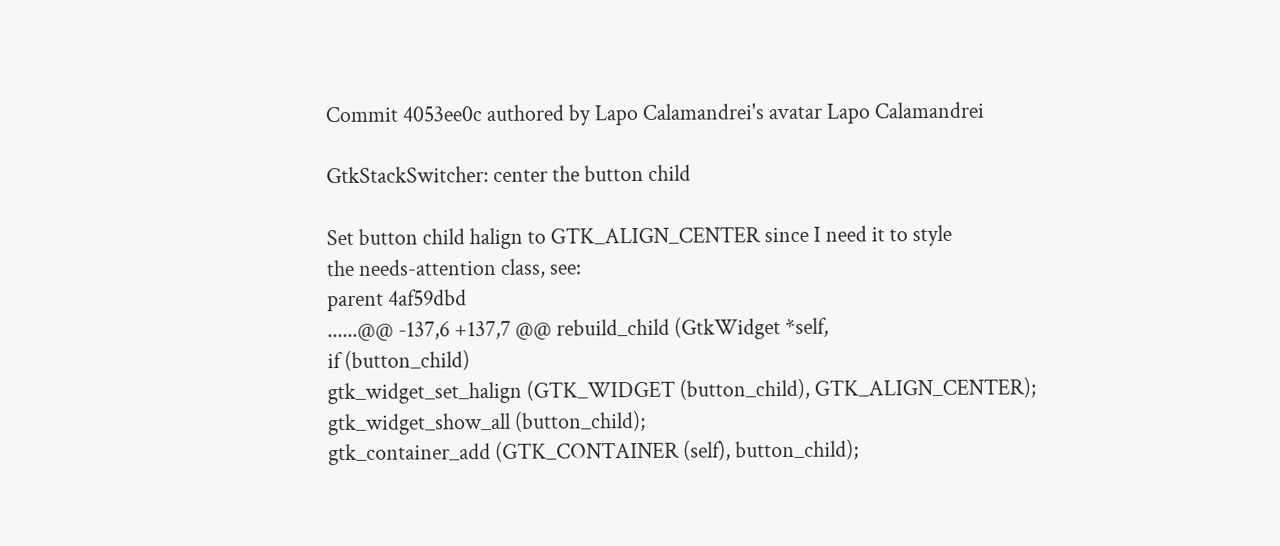Commit 4053ee0c authored by Lapo Calamandrei's avatar Lapo Calamandrei

GtkStackSwitcher: center the button child

Set button child halign to GTK_ALIGN_CENTER since I need it to style
the needs-attention class, see:
parent 4af59dbd
......@@ -137,6 +137,7 @@ rebuild_child (GtkWidget *self,
if (button_child)
gtk_widget_set_halign (GTK_WIDGET (button_child), GTK_ALIGN_CENTER);
gtk_widget_show_all (button_child);
gtk_container_add (GTK_CONTAINER (self), button_child);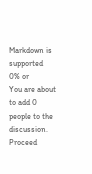Markdown is supported
0% or
You are about to add 0 people to the discussion. Proceed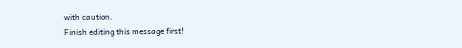with caution.
Finish editing this message first!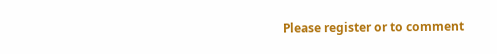Please register or to comment